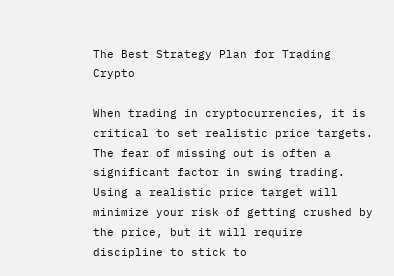The Best Strategy Plan for Trading Crypto

When trading in cryptocurrencies, it is critical to set realistic price targets. The fear of missing out is often a significant factor in swing trading. Using a realistic price target will minimize your risk of getting crushed by the price, but it will require discipline to stick to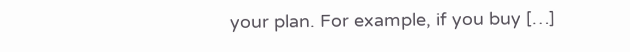your plan. For example, if you buy […]